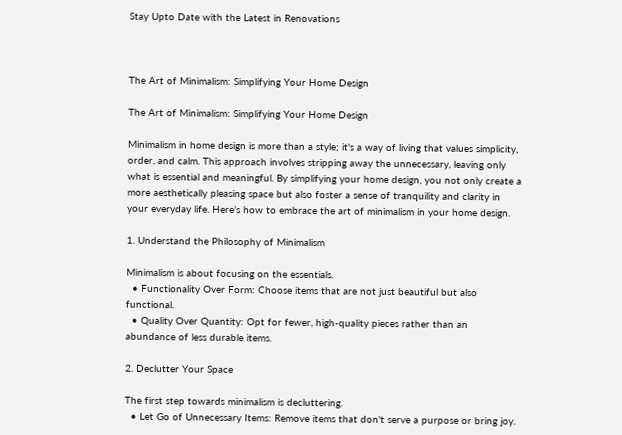Stay Upto Date with the Latest in Renovations



The Art of Minimalism: Simplifying Your Home Design

The Art of Minimalism: Simplifying Your Home Design

Minimalism in home design is more than a style; it's a way of living that values simplicity, order, and calm. This approach involves stripping away the unnecessary, leaving only what is essential and meaningful. By simplifying your home design, you not only create a more aesthetically pleasing space but also foster a sense of tranquility and clarity in your everyday life. Here’s how to embrace the art of minimalism in your home design.

1. Understand the Philosophy of Minimalism

Minimalism is about focusing on the essentials.
  • Functionality Over Form: Choose items that are not just beautiful but also functional.
  • Quality Over Quantity: Opt for fewer, high-quality pieces rather than an abundance of less durable items.

2. Declutter Your Space

The first step towards minimalism is decluttering.
  • Let Go of Unnecessary Items: Remove items that don't serve a purpose or bring joy.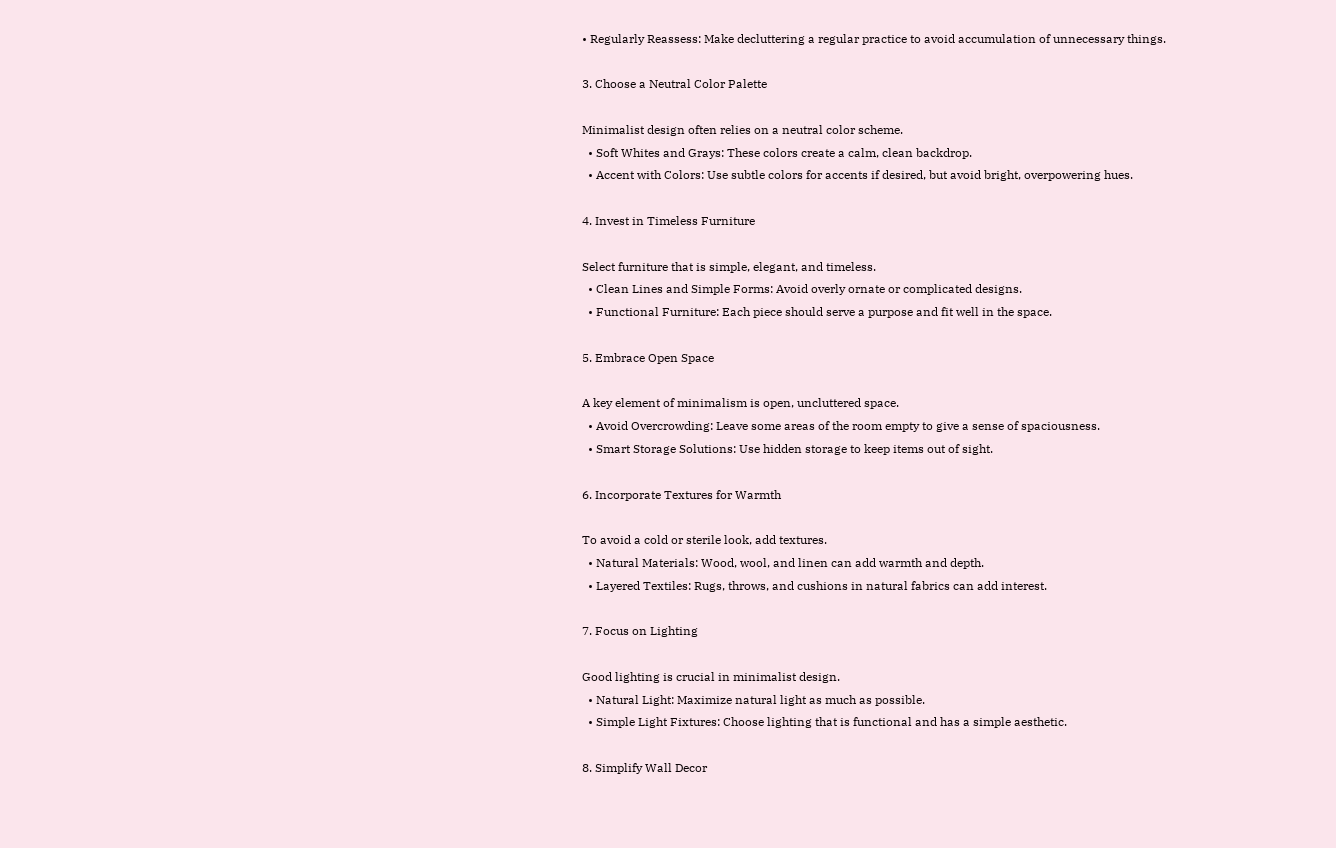• Regularly Reassess: Make decluttering a regular practice to avoid accumulation of unnecessary things.

3. Choose a Neutral Color Palette

Minimalist design often relies on a neutral color scheme.
  • Soft Whites and Grays: These colors create a calm, clean backdrop.
  • Accent with Colors: Use subtle colors for accents if desired, but avoid bright, overpowering hues.

4. Invest in Timeless Furniture

Select furniture that is simple, elegant, and timeless.
  • Clean Lines and Simple Forms: Avoid overly ornate or complicated designs.
  • Functional Furniture: Each piece should serve a purpose and fit well in the space.

5. Embrace Open Space

A key element of minimalism is open, uncluttered space.
  • Avoid Overcrowding: Leave some areas of the room empty to give a sense of spaciousness.
  • Smart Storage Solutions: Use hidden storage to keep items out of sight.

6. Incorporate Textures for Warmth

To avoid a cold or sterile look, add textures.
  • Natural Materials: Wood, wool, and linen can add warmth and depth.
  • Layered Textiles: Rugs, throws, and cushions in natural fabrics can add interest.

7. Focus on Lighting

Good lighting is crucial in minimalist design.
  • Natural Light: Maximize natural light as much as possible.
  • Simple Light Fixtures: Choose lighting that is functional and has a simple aesthetic.

8. Simplify Wall Decor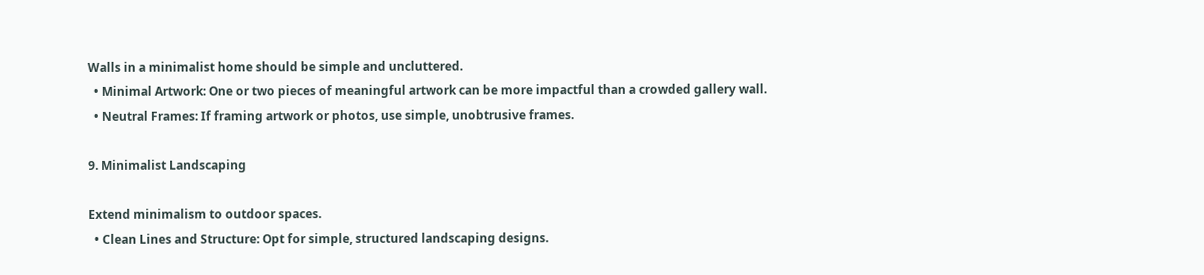Walls in a minimalist home should be simple and uncluttered.
  • Minimal Artwork: One or two pieces of meaningful artwork can be more impactful than a crowded gallery wall.
  • Neutral Frames: If framing artwork or photos, use simple, unobtrusive frames.

9. Minimalist Landscaping

Extend minimalism to outdoor spaces.
  • Clean Lines and Structure: Opt for simple, structured landscaping designs.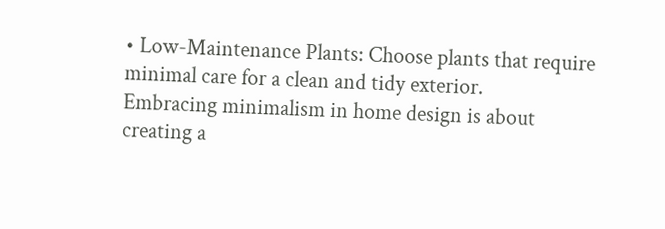• Low-Maintenance Plants: Choose plants that require minimal care for a clean and tidy exterior.
Embracing minimalism in home design is about creating a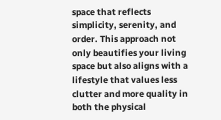space that reflects simplicity, serenity, and order. This approach not only beautifies your living space but also aligns with a lifestyle that values less clutter and more quality in both the physical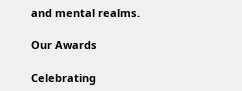and mental realms.

Our Awards

Celebrating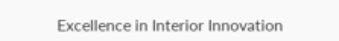Excellence in Interior Innovation